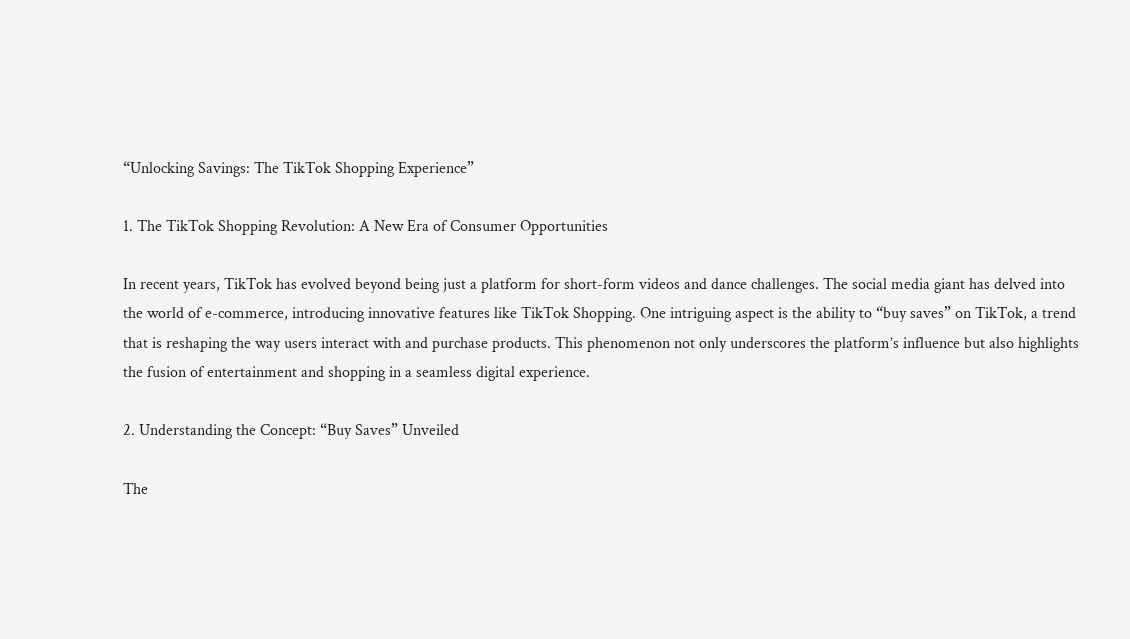“Unlocking Savings: The TikTok Shopping Experience”

1. The TikTok Shopping Revolution: A New Era of Consumer Opportunities

In recent years, TikTok has evolved beyond being just a platform for short-form videos and dance challenges. The social media giant has delved into the world of e-commerce, introducing innovative features like TikTok Shopping. One intriguing aspect is the ability to “buy saves” on TikTok, a trend that is reshaping the way users interact with and purchase products. This phenomenon not only underscores the platform’s influence but also highlights the fusion of entertainment and shopping in a seamless digital experience.

2. Understanding the Concept: “Buy Saves” Unveiled

The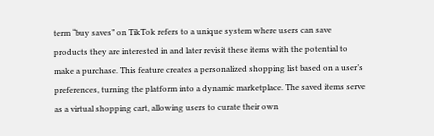term “buy saves” on TikTok refers to a unique system where users can save products they are interested in and later revisit these items with the potential to make a purchase. This feature creates a personalized shopping list based on a user’s preferences, turning the platform into a dynamic marketplace. The saved items serve as a virtual shopping cart, allowing users to curate their own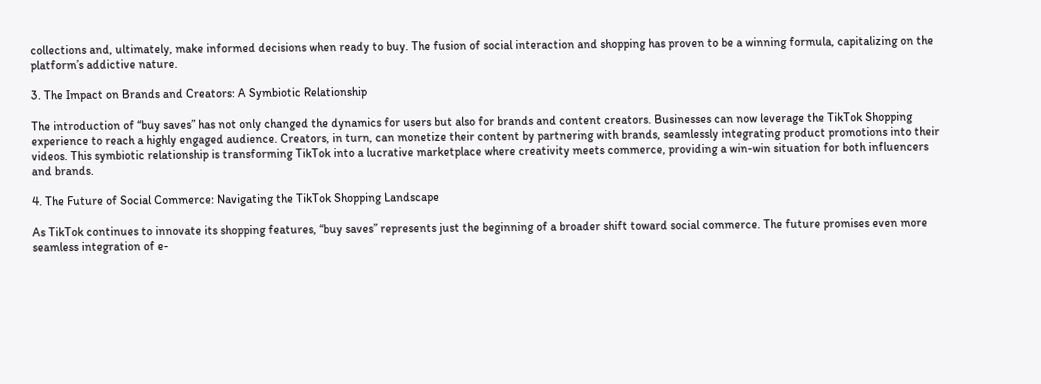collections and, ultimately, make informed decisions when ready to buy. The fusion of social interaction and shopping has proven to be a winning formula, capitalizing on the platform’s addictive nature.

3. The Impact on Brands and Creators: A Symbiotic Relationship

The introduction of “buy saves” has not only changed the dynamics for users but also for brands and content creators. Businesses can now leverage the TikTok Shopping experience to reach a highly engaged audience. Creators, in turn, can monetize their content by partnering with brands, seamlessly integrating product promotions into their videos. This symbiotic relationship is transforming TikTok into a lucrative marketplace where creativity meets commerce, providing a win-win situation for both influencers and brands.

4. The Future of Social Commerce: Navigating the TikTok Shopping Landscape

As TikTok continues to innovate its shopping features, “buy saves” represents just the beginning of a broader shift toward social commerce. The future promises even more seamless integration of e-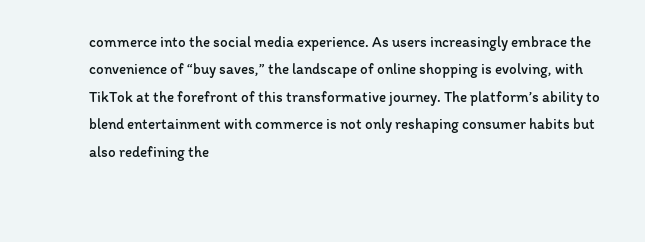commerce into the social media experience. As users increasingly embrace the convenience of “buy saves,” the landscape of online shopping is evolving, with TikTok at the forefront of this transformative journey. The platform’s ability to blend entertainment with commerce is not only reshaping consumer habits but also redefining the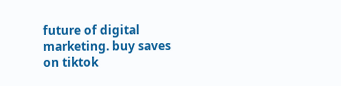future of digital marketing. buy saves on tiktok